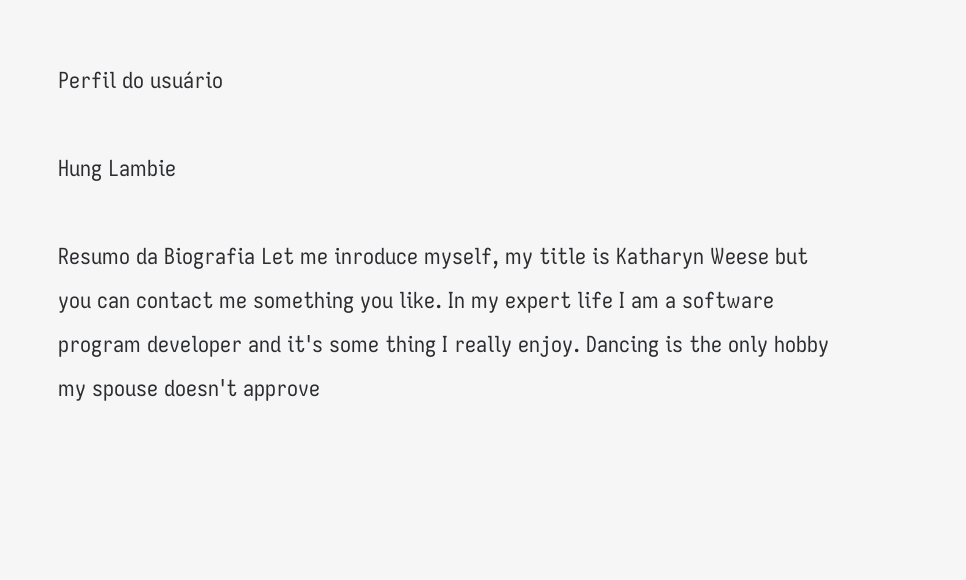Perfil do usuário

Hung Lambie

Resumo da Biografia Let me inroduce myself, my title is Katharyn Weese but you can contact me something you like. In my expert life I am a software program developer and it's some thing I really enjoy. Dancing is the only hobby my spouse doesn't approve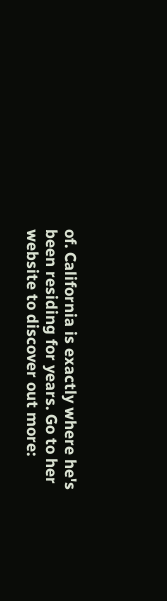of. California is exactly where he's been residing for years. Go to her website to discover out more: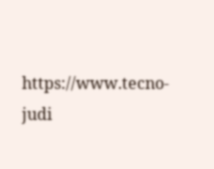https://www.tecno-judi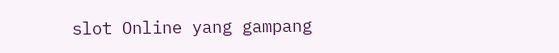slot Online yang gampang